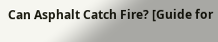Can Asphalt Catch Fire? [Guide for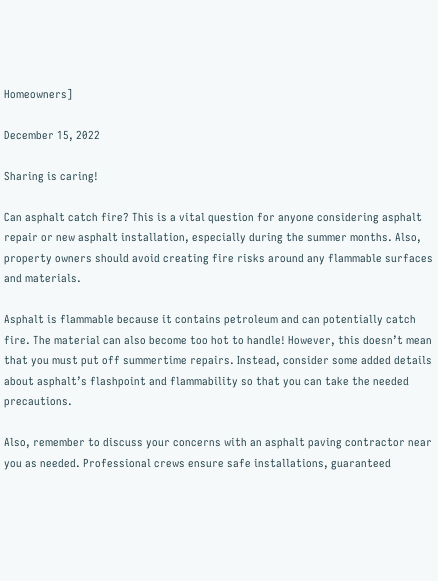Homeowners]

December 15, 2022

Sharing is caring!

Can asphalt catch fire? This is a vital question for anyone considering asphalt repair or new asphalt installation, especially during the summer months. Also, property owners should avoid creating fire risks around any flammable surfaces and materials.

Asphalt is flammable because it contains petroleum and can potentially catch fire. The material can also become too hot to handle! However, this doesn’t mean that you must put off summertime repairs. Instead, consider some added details about asphalt’s flashpoint and flammability so that you can take the needed precautions.

Also, remember to discuss your concerns with an asphalt paving contractor near you as needed. Professional crews ensure safe installations, guaranteed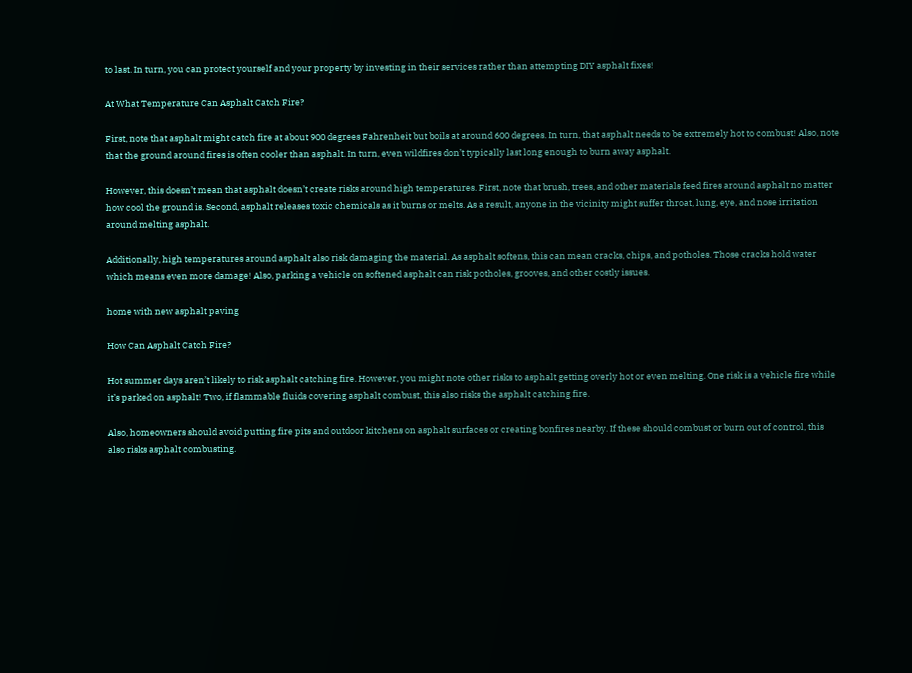to last. In turn, you can protect yourself and your property by investing in their services rather than attempting DIY asphalt fixes!

At What Temperature Can Asphalt Catch Fire?

First, note that asphalt might catch fire at about 900 degrees Fahrenheit but boils at around 600 degrees. In turn, that asphalt needs to be extremely hot to combust! Also, note that the ground around fires is often cooler than asphalt. In turn, even wildfires don’t typically last long enough to burn away asphalt.

However, this doesn’t mean that asphalt doesn’t create risks around high temperatures. First, note that brush, trees, and other materials feed fires around asphalt no matter how cool the ground is. Second, asphalt releases toxic chemicals as it burns or melts. As a result, anyone in the vicinity might suffer throat, lung, eye, and nose irritation around melting asphalt.

Additionally, high temperatures around asphalt also risk damaging the material. As asphalt softens, this can mean cracks, chips, and potholes. Those cracks hold water which means even more damage! Also, parking a vehicle on softened asphalt can risk potholes, grooves, and other costly issues.

home with new asphalt paving

How Can Asphalt Catch Fire?

Hot summer days aren’t likely to risk asphalt catching fire. However, you might note other risks to asphalt getting overly hot or even melting. One risk is a vehicle fire while it’s parked on asphalt! Two, if flammable fluids covering asphalt combust, this also risks the asphalt catching fire.

Also, homeowners should avoid putting fire pits and outdoor kitchens on asphalt surfaces or creating bonfires nearby. If these should combust or burn out of control, this also risks asphalt combusting.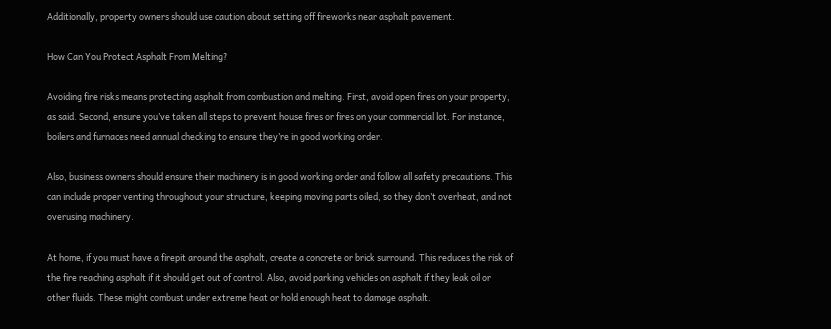Additionally, property owners should use caution about setting off fireworks near asphalt pavement.

How Can You Protect Asphalt From Melting?

Avoiding fire risks means protecting asphalt from combustion and melting. First, avoid open fires on your property, as said. Second, ensure you’ve taken all steps to prevent house fires or fires on your commercial lot. For instance, boilers and furnaces need annual checking to ensure they’re in good working order.

Also, business owners should ensure their machinery is in good working order and follow all safety precautions. This can include proper venting throughout your structure, keeping moving parts oiled, so they don’t overheat, and not overusing machinery.

At home, if you must have a firepit around the asphalt, create a concrete or brick surround. This reduces the risk of the fire reaching asphalt if it should get out of control. Also, avoid parking vehicles on asphalt if they leak oil or other fluids. These might combust under extreme heat or hold enough heat to damage asphalt.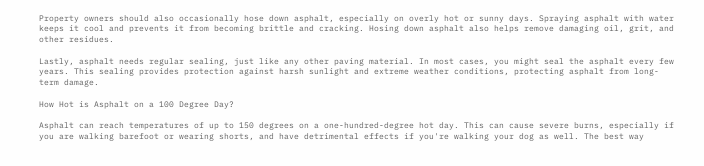Property owners should also occasionally hose down asphalt, especially on overly hot or sunny days. Spraying asphalt with water keeps it cool and prevents it from becoming brittle and cracking. Hosing down asphalt also helps remove damaging oil, grit, and other residues.

Lastly, asphalt needs regular sealing, just like any other paving material. In most cases, you might seal the asphalt every few years. This sealing provides protection against harsh sunlight and extreme weather conditions, protecting asphalt from long-term damage.

How Hot is Asphalt on a 100 Degree Day?

Asphalt can reach temperatures of up to 150 degrees on a one-hundred-degree hot day. This can cause severe burns, especially if you are walking barefoot or wearing shorts, and have detrimental effects if you're walking your dog as well. The best way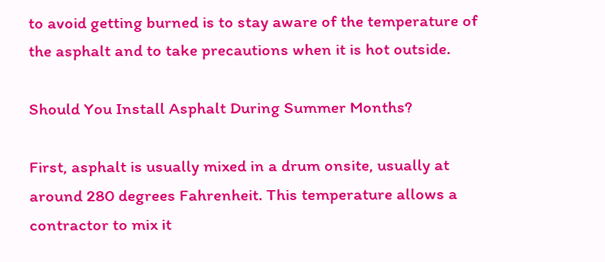to avoid getting burned is to stay aware of the temperature of the asphalt and to take precautions when it is hot outside.

Should You Install Asphalt During Summer Months?

First, asphalt is usually mixed in a drum onsite, usually at around 280 degrees Fahrenheit. This temperature allows a contractor to mix it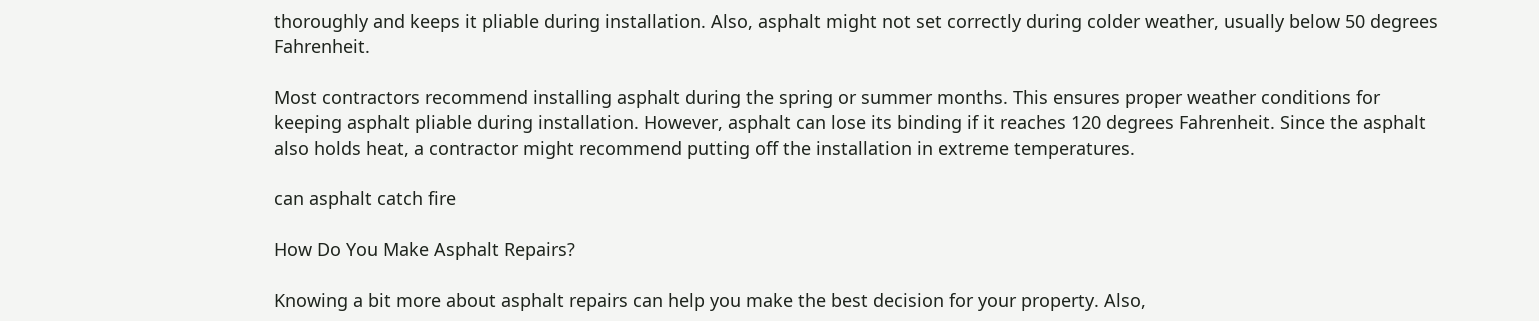thoroughly and keeps it pliable during installation. Also, asphalt might not set correctly during colder weather, usually below 50 degrees Fahrenheit.

Most contractors recommend installing asphalt during the spring or summer months. This ensures proper weather conditions for keeping asphalt pliable during installation. However, asphalt can lose its binding if it reaches 120 degrees Fahrenheit. Since the asphalt also holds heat, a contractor might recommend putting off the installation in extreme temperatures.

can asphalt catch fire

How Do You Make Asphalt Repairs?

Knowing a bit more about asphalt repairs can help you make the best decision for your property. Also,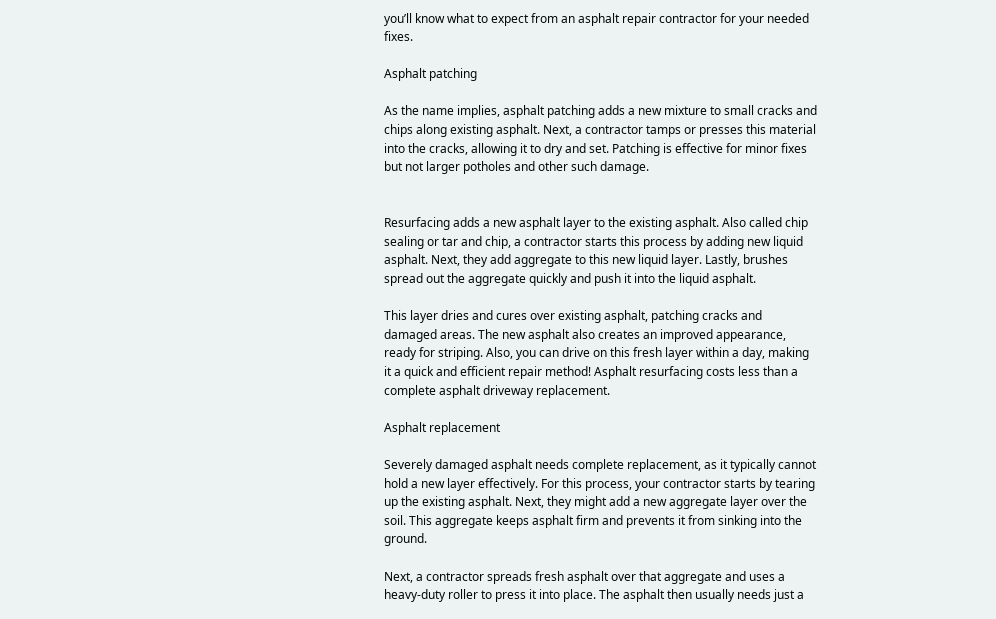you’ll know what to expect from an asphalt repair contractor for your needed fixes.

Asphalt patching

As the name implies, asphalt patching adds a new mixture to small cracks and chips along existing asphalt. Next, a contractor tamps or presses this material into the cracks, allowing it to dry and set. Patching is effective for minor fixes but not larger potholes and other such damage.


Resurfacing adds a new asphalt layer to the existing asphalt. Also called chip sealing or tar and chip, a contractor starts this process by adding new liquid asphalt. Next, they add aggregate to this new liquid layer. Lastly, brushes spread out the aggregate quickly and push it into the liquid asphalt.

This layer dries and cures over existing asphalt, patching cracks and damaged areas. The new asphalt also creates an improved appearance, ready for striping. Also, you can drive on this fresh layer within a day, making it a quick and efficient repair method! Asphalt resurfacing costs less than a complete asphalt driveway replacement.

Asphalt replacement

Severely damaged asphalt needs complete replacement, as it typically cannot hold a new layer effectively. For this process, your contractor starts by tearing up the existing asphalt. Next, they might add a new aggregate layer over the soil. This aggregate keeps asphalt firm and prevents it from sinking into the ground.

Next, a contractor spreads fresh asphalt over that aggregate and uses a heavy-duty roller to press it into place. The asphalt then usually needs just a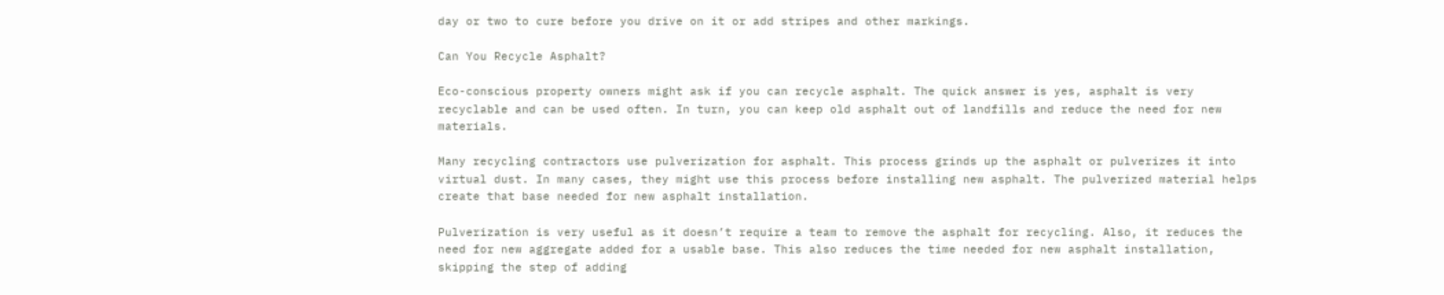day or two to cure before you drive on it or add stripes and other markings.

Can You Recycle Asphalt?

Eco-conscious property owners might ask if you can recycle asphalt. The quick answer is yes, asphalt is very recyclable and can be used often. In turn, you can keep old asphalt out of landfills and reduce the need for new materials.

Many recycling contractors use pulverization for asphalt. This process grinds up the asphalt or pulverizes it into virtual dust. In many cases, they might use this process before installing new asphalt. The pulverized material helps create that base needed for new asphalt installation.

Pulverization is very useful as it doesn’t require a team to remove the asphalt for recycling. Also, it reduces the need for new aggregate added for a usable base. This also reduces the time needed for new asphalt installation, skipping the step of adding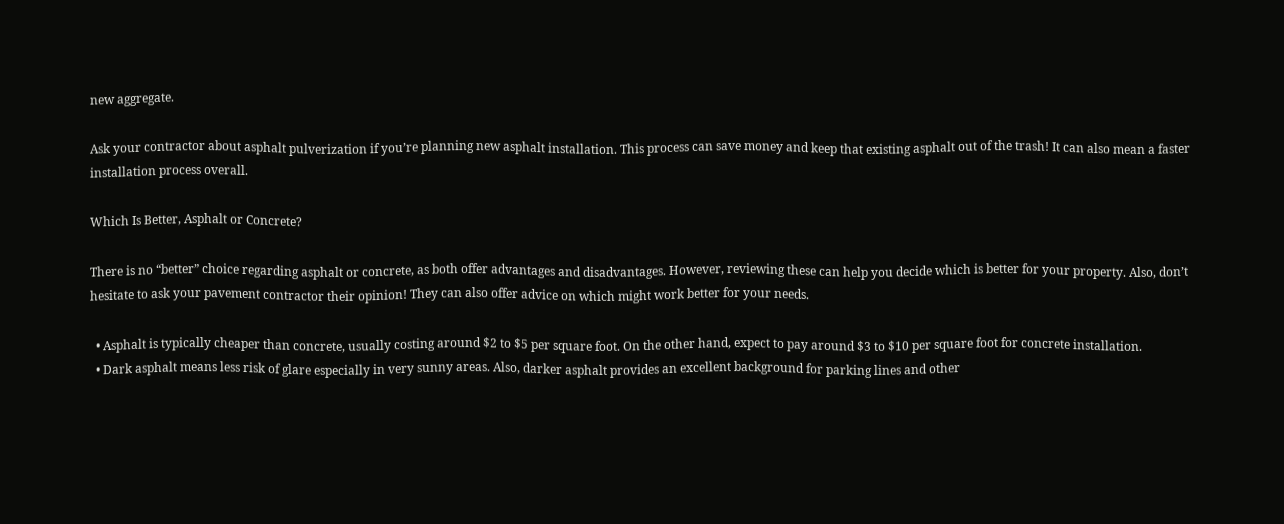new aggregate.

Ask your contractor about asphalt pulverization if you’re planning new asphalt installation. This process can save money and keep that existing asphalt out of the trash! It can also mean a faster installation process overall.

Which Is Better, Asphalt or Concrete?

There is no “better” choice regarding asphalt or concrete, as both offer advantages and disadvantages. However, reviewing these can help you decide which is better for your property. Also, don’t hesitate to ask your pavement contractor their opinion! They can also offer advice on which might work better for your needs.

  • Asphalt is typically cheaper than concrete, usually costing around $2 to $5 per square foot. On the other hand, expect to pay around $3 to $10 per square foot for concrete installation.
  • Dark asphalt means less risk of glare especially in very sunny areas. Also, darker asphalt provides an excellent background for parking lines and other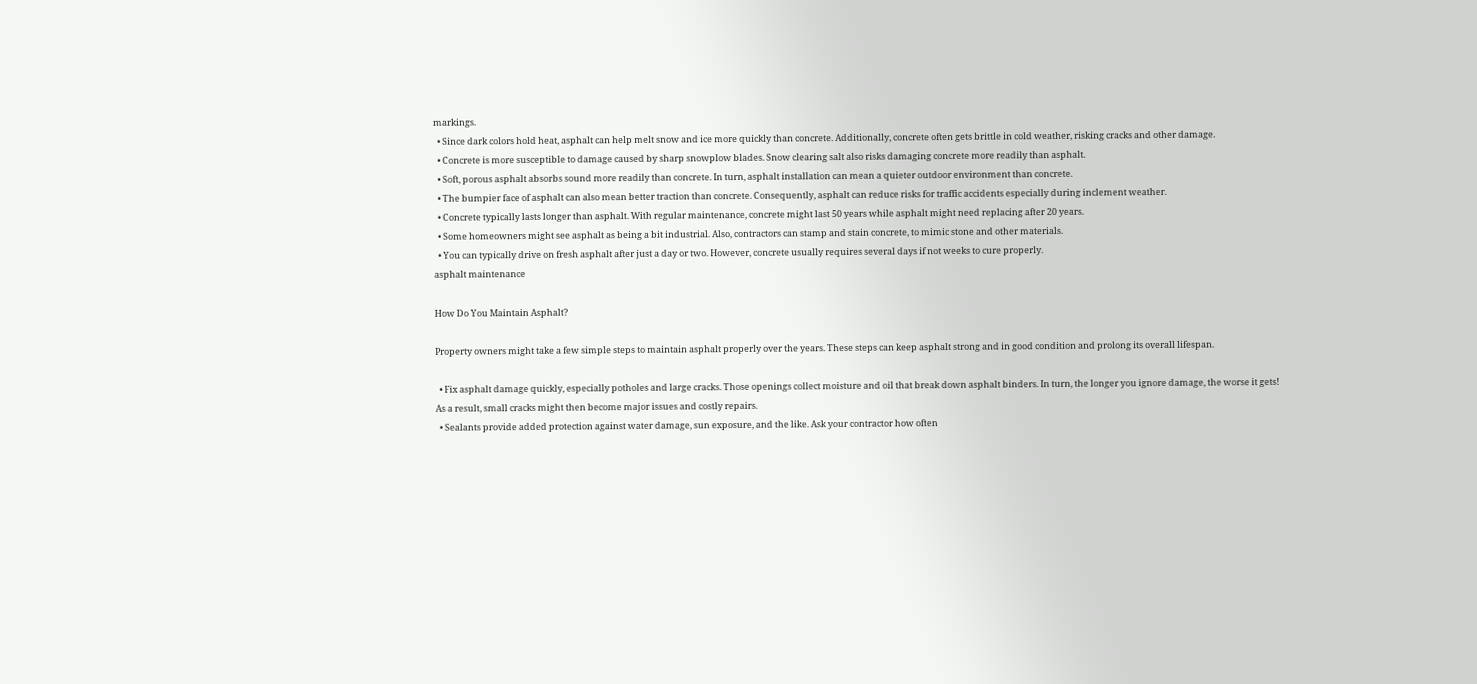markings.
  • Since dark colors hold heat, asphalt can help melt snow and ice more quickly than concrete. Additionally, concrete often gets brittle in cold weather, risking cracks and other damage.
  • Concrete is more susceptible to damage caused by sharp snowplow blades. Snow clearing salt also risks damaging concrete more readily than asphalt.
  • Soft, porous asphalt absorbs sound more readily than concrete. In turn, asphalt installation can mean a quieter outdoor environment than concrete.
  • The bumpier face of asphalt can also mean better traction than concrete. Consequently, asphalt can reduce risks for traffic accidents especially during inclement weather.
  • Concrete typically lasts longer than asphalt. With regular maintenance, concrete might last 50 years while asphalt might need replacing after 20 years.
  • Some homeowners might see asphalt as being a bit industrial. Also, contractors can stamp and stain concrete, to mimic stone and other materials.
  • You can typically drive on fresh asphalt after just a day or two. However, concrete usually requires several days if not weeks to cure properly.
asphalt maintenance

How Do You Maintain Asphalt?

Property owners might take a few simple steps to maintain asphalt properly over the years. These steps can keep asphalt strong and in good condition and prolong its overall lifespan.

  • Fix asphalt damage quickly, especially potholes and large cracks. Those openings collect moisture and oil that break down asphalt binders. In turn, the longer you ignore damage, the worse it gets! As a result, small cracks might then become major issues and costly repairs.
  • Sealants provide added protection against water damage, sun exposure, and the like. Ask your contractor how often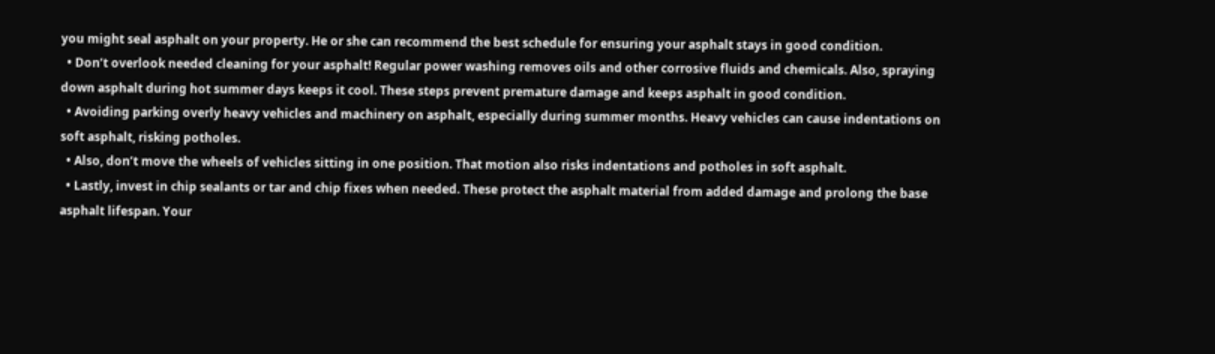you might seal asphalt on your property. He or she can recommend the best schedule for ensuring your asphalt stays in good condition.
  • Don’t overlook needed cleaning for your asphalt! Regular power washing removes oils and other corrosive fluids and chemicals. Also, spraying down asphalt during hot summer days keeps it cool. These steps prevent premature damage and keeps asphalt in good condition.
  • Avoiding parking overly heavy vehicles and machinery on asphalt, especially during summer months. Heavy vehicles can cause indentations on soft asphalt, risking potholes.
  • Also, don’t move the wheels of vehicles sitting in one position. That motion also risks indentations and potholes in soft asphalt.
  • Lastly, invest in chip sealants or tar and chip fixes when needed. These protect the asphalt material from added damage and prolong the base asphalt lifespan. Your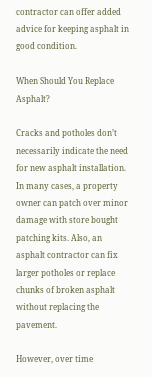contractor can offer added advice for keeping asphalt in good condition.

When Should You Replace Asphalt?

Cracks and potholes don’t necessarily indicate the need for new asphalt installation. In many cases, a property owner can patch over minor damage with store bought patching kits. Also, an asphalt contractor can fix larger potholes or replace chunks of broken asphalt without replacing the pavement.

However, over time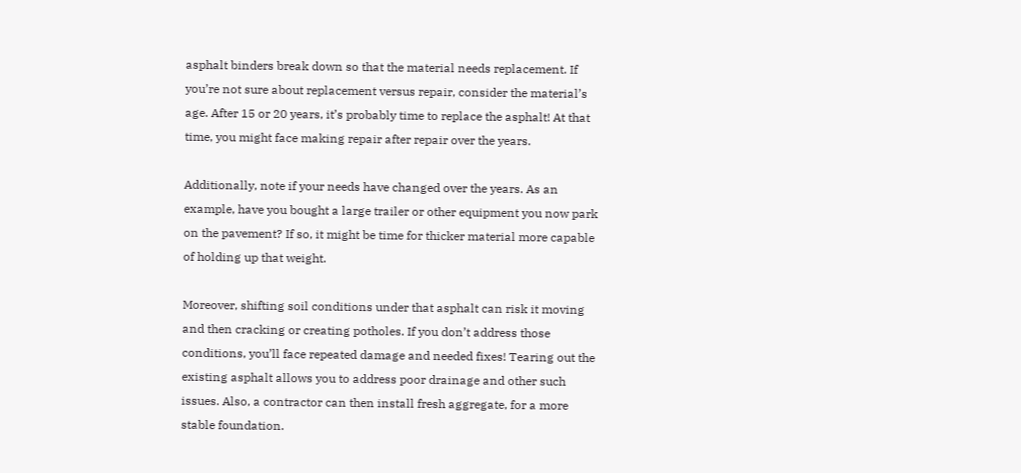asphalt binders break down so that the material needs replacement. If you’re not sure about replacement versus repair, consider the material’s age. After 15 or 20 years, it’s probably time to replace the asphalt! At that time, you might face making repair after repair over the years.

Additionally, note if your needs have changed over the years. As an example, have you bought a large trailer or other equipment you now park on the pavement? If so, it might be time for thicker material more capable of holding up that weight.

Moreover, shifting soil conditions under that asphalt can risk it moving and then cracking or creating potholes. If you don’t address those conditions, you’ll face repeated damage and needed fixes! Tearing out the existing asphalt allows you to address poor drainage and other such issues. Also, a contractor can then install fresh aggregate, for a more stable foundation.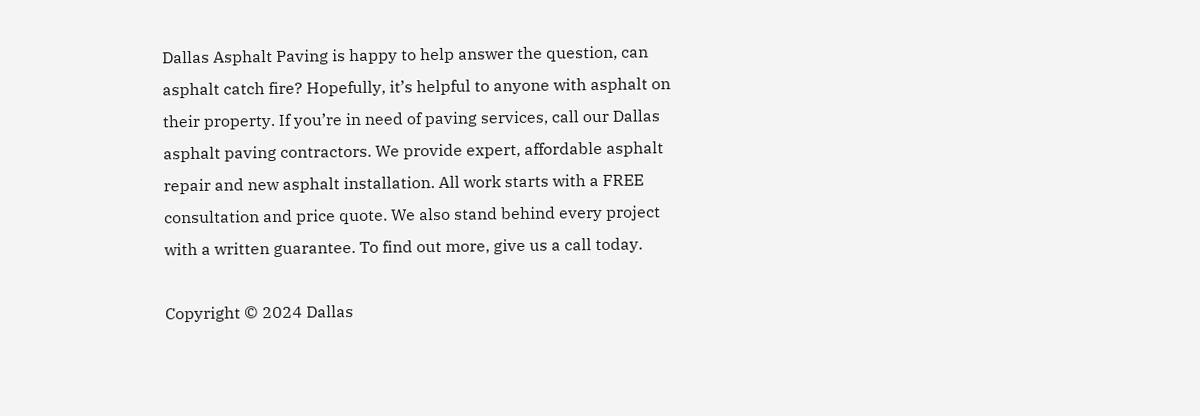Dallas Asphalt Paving is happy to help answer the question, can asphalt catch fire? Hopefully, it’s helpful to anyone with asphalt on their property. If you’re in need of paving services, call our Dallas asphalt paving contractors. We provide expert, affordable asphalt repair and new asphalt installation. All work starts with a FREE consultation and price quote. We also stand behind every project with a written guarantee. To find out more, give us a call today.

Copyright © 2024 Dallas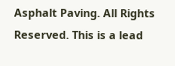Asphalt Paving. All Rights Reserved. This is a lead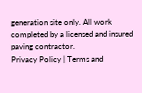generation site only. All work completed by a licensed and insured paving contractor.
Privacy Policy | Terms and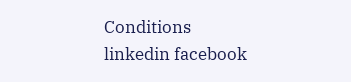Conditions
linkedin facebook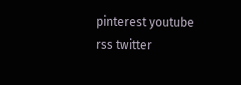pinterest youtube rss twitter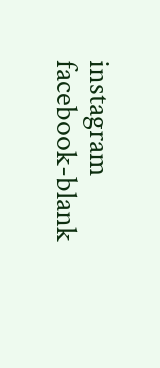instagram facebook-blank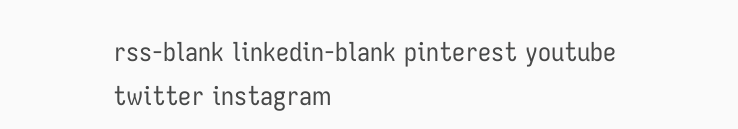rss-blank linkedin-blank pinterest youtube twitter instagram